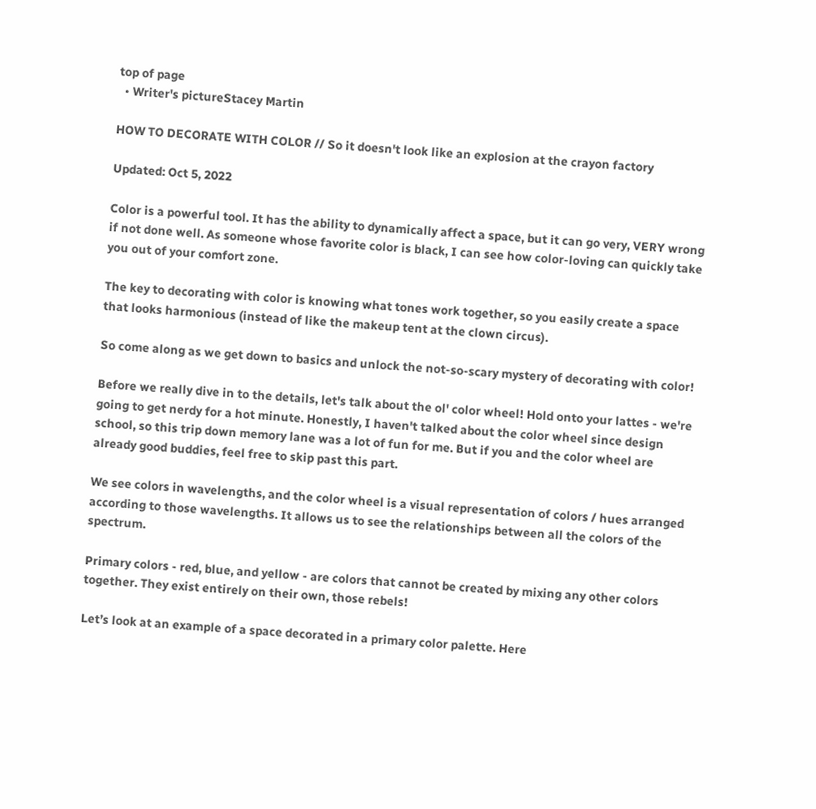top of page
  • Writer's pictureStacey Martin

HOW TO DECORATE WITH COLOR // So it doesn't look like an explosion at the crayon factory

Updated: Oct 5, 2022

Color is a powerful tool. It has the ability to dynamically affect a space, but it can go very, VERY wrong if not done well. As someone whose favorite color is black, I can see how color-loving can quickly take you out of your comfort zone.

The key to decorating with color is knowing what tones work together, so you easily create a space that looks harmonious (instead of like the makeup tent at the clown circus).

So come along as we get down to basics and unlock the not-so-scary mystery of decorating with color!

Before we really dive in to the details, let's talk about the ol' color wheel! Hold onto your lattes - we're going to get nerdy for a hot minute. Honestly, I haven't talked about the color wheel since design school, so this trip down memory lane was a lot of fun for me. But if you and the color wheel are already good buddies, feel free to skip past this part.

We see colors in wavelengths, and the color wheel is a visual representation of colors / hues arranged according to those wavelengths. It allows us to see the relationships between all the colors of the spectrum.

Primary colors - red, blue, and yellow - are colors that cannot be created by mixing any other colors together. They exist entirely on their own, those rebels!

Let’s look at an example of a space decorated in a primary color palette. Here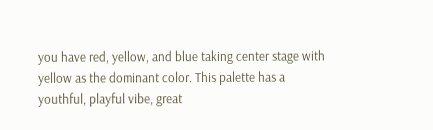you have red, yellow, and blue taking center stage with yellow as the dominant color. This palette has a youthful, playful vibe, great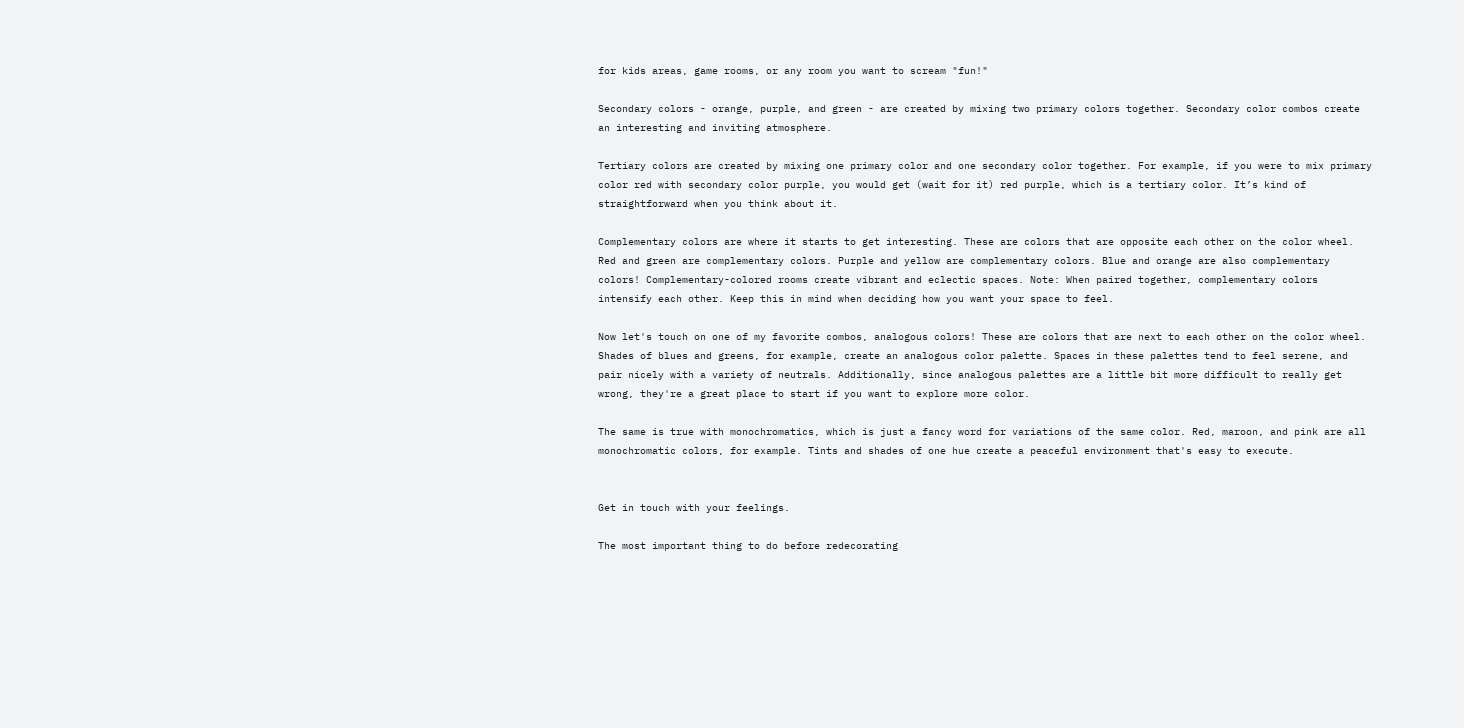for kids areas, game rooms, or any room you want to scream "fun!"

Secondary colors - orange, purple, and green - are created by mixing two primary colors together. Secondary color combos create an interesting and inviting atmosphere.

Tertiary colors are created by mixing one primary color and one secondary color together. For example, if you were to mix primary color red with secondary color purple, you would get (wait for it) red purple, which is a tertiary color. It’s kind of straightforward when you think about it.

Complementary colors are where it starts to get interesting. These are colors that are opposite each other on the color wheel. Red and green are complementary colors. Purple and yellow are complementary colors. Blue and orange are also complementary colors! Complementary-colored rooms create vibrant and eclectic spaces. Note: When paired together, complementary colors intensify each other. Keep this in mind when deciding how you want your space to feel.

Now let's touch on one of my favorite combos, analogous colors! These are colors that are next to each other on the color wheel. Shades of blues and greens, for example, create an analogous color palette. Spaces in these palettes tend to feel serene, and pair nicely with a variety of neutrals. Additionally, since analogous palettes are a little bit more difficult to really get wrong, they're a great place to start if you want to explore more color.

The same is true with monochromatics, which is just a fancy word for variations of the same color. Red, maroon, and pink are all monochromatic colors, for example. Tints and shades of one hue create a peaceful environment that's easy to execute.


Get in touch with your feelings.

The most important thing to do before redecorating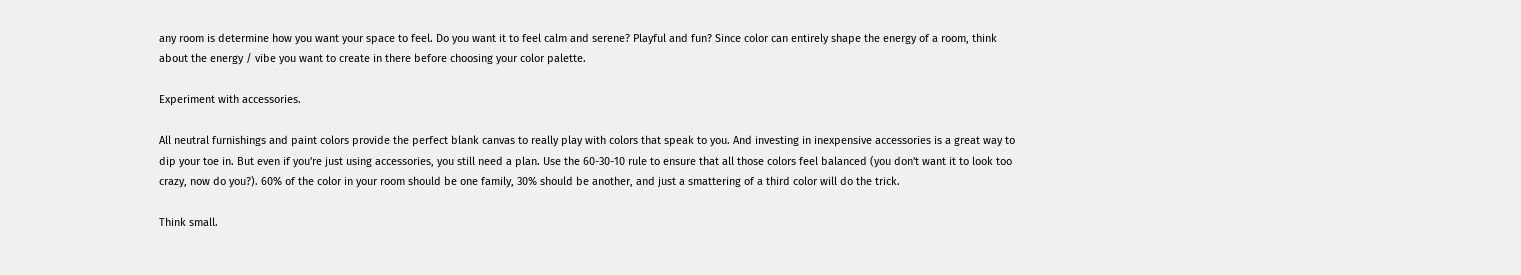any room is determine how you want your space to feel. Do you want it to feel calm and serene? Playful and fun? Since color can entirely shape the energy of a room, think about the energy / vibe you want to create in there before choosing your color palette.

Experiment with accessories.

All neutral furnishings and paint colors provide the perfect blank canvas to really play with colors that speak to you. And investing in inexpensive accessories is a great way to dip your toe in. But even if you're just using accessories, you still need a plan. Use the 60-30-10 rule to ensure that all those colors feel balanced (you don't want it to look too crazy, now do you?). 60% of the color in your room should be one family, 30% should be another, and just a smattering of a third color will do the trick.

Think small.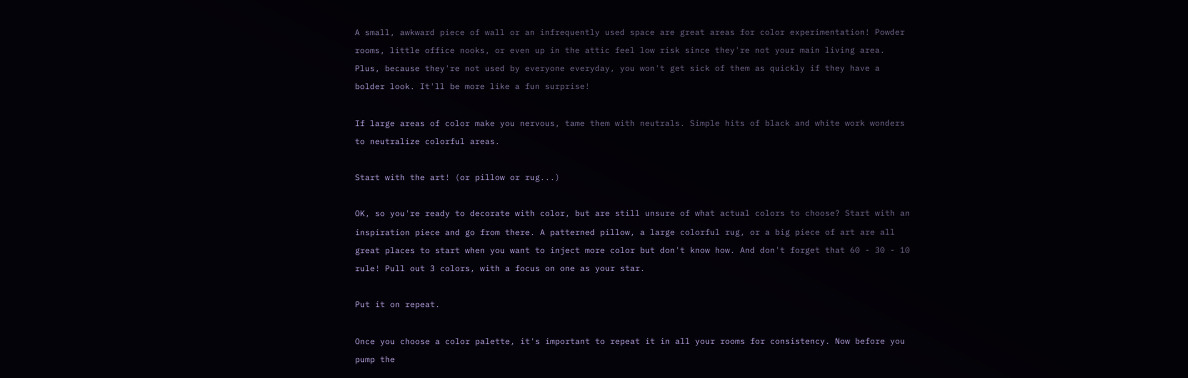A small, awkward piece of wall or an infrequently used space are great areas for color experimentation! Powder rooms, little office nooks, or even up in the attic feel low risk since they're not your main living area. Plus, because they're not used by everyone everyday, you won't get sick of them as quickly if they have a bolder look. It'll be more like a fun surprise!

If large areas of color make you nervous, tame them with neutrals. Simple hits of black and white work wonders to neutralize colorful areas.

Start with the art! (or pillow or rug...)

OK, so you're ready to decorate with color, but are still unsure of what actual colors to choose? Start with an inspiration piece and go from there. A patterned pillow, a large colorful rug, or a big piece of art are all great places to start when you want to inject more color but don't know how. And don't forget that 60 - 30 - 10 rule! Pull out 3 colors, with a focus on one as your star.

Put it on repeat.

Once you choose a color palette, it's important to repeat it in all your rooms for consistency. Now before you pump the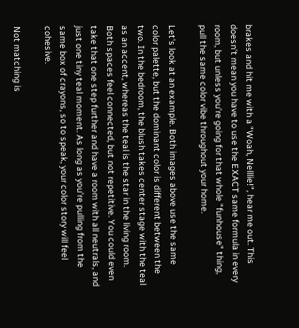brakes and hit me with a "Woah, Nelllie!", hear me out. This doesn't mean you have to use the EXACT same formula in every room, but unless you're going for that whole "funhouse" thing, pull the same color vibe throughout your home.

Let's look at an example. Both images above use the same color palette, but the dominant color is different between the two. In the bedroom, the blush takes center stage with the teal as an accent, whereas the teal is the star in the living room. Both spaces feel connected, but not repetitive. You could even take that one step further and have a room with all neutrals, and just one tiny teal moment. As long as you're pulling from the same box of crayons, so to speak, your color story will feel cohesive.

Not matching is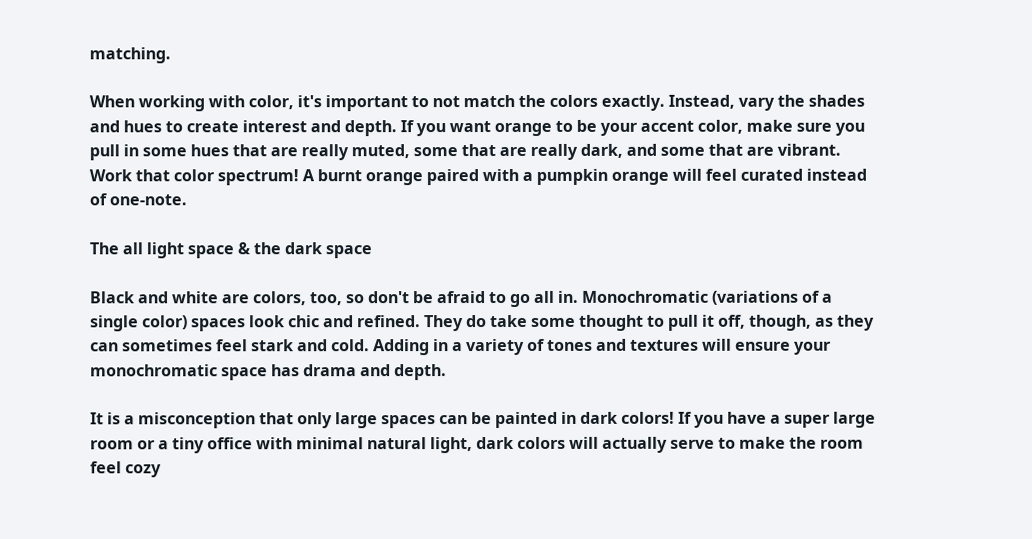matching.

When working with color, it's important to not match the colors exactly. Instead, vary the shades and hues to create interest and depth. If you want orange to be your accent color, make sure you pull in some hues that are really muted, some that are really dark, and some that are vibrant. Work that color spectrum! A burnt orange paired with a pumpkin orange will feel curated instead of one-note.

The all light space & the dark space

Black and white are colors, too, so don't be afraid to go all in. Monochromatic (variations of a single color) spaces look chic and refined. They do take some thought to pull it off, though, as they can sometimes feel stark and cold. Adding in a variety of tones and textures will ensure your monochromatic space has drama and depth.

It is a misconception that only large spaces can be painted in dark colors! If you have a super large room or a tiny office with minimal natural light, dark colors will actually serve to make the room feel cozy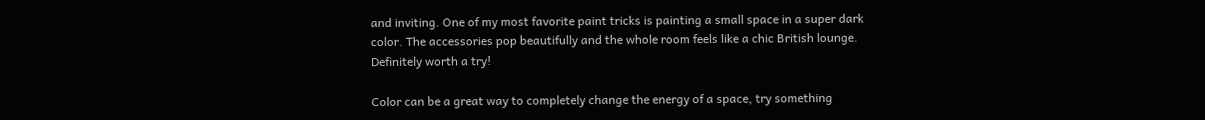and inviting. One of my most favorite paint tricks is painting a small space in a super dark color. The accessories pop beautifully and the whole room feels like a chic British lounge. Definitely worth a try!

Color can be a great way to completely change the energy of a space, try something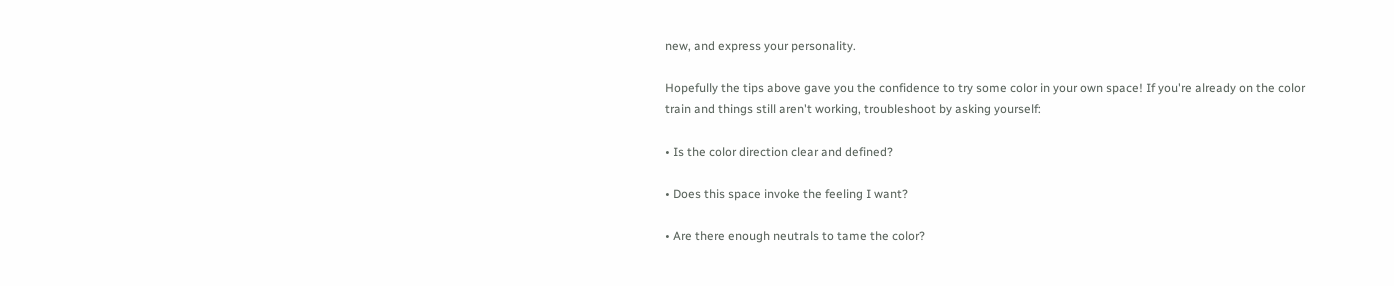new, and express your personality.

Hopefully the tips above gave you the confidence to try some color in your own space! If you're already on the color train and things still aren't working, troubleshoot by asking yourself:

• Is the color direction clear and defined?

• Does this space invoke the feeling I want?

• Are there enough neutrals to tame the color?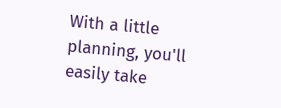With a little planning, you'll easily take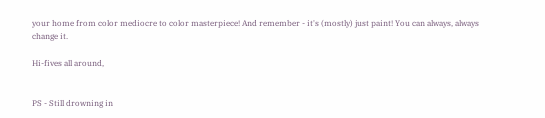your home from color mediocre to color masterpiece! And remember - it's (mostly) just paint! You can always, always change it.

Hi-fives all around,


PS - Still drowning in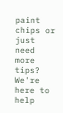paint chips or just need more tips? We're here to help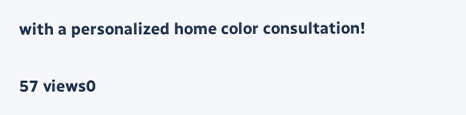with a personalized home color consultation!

57 views0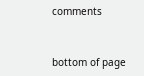comments


bottom of page